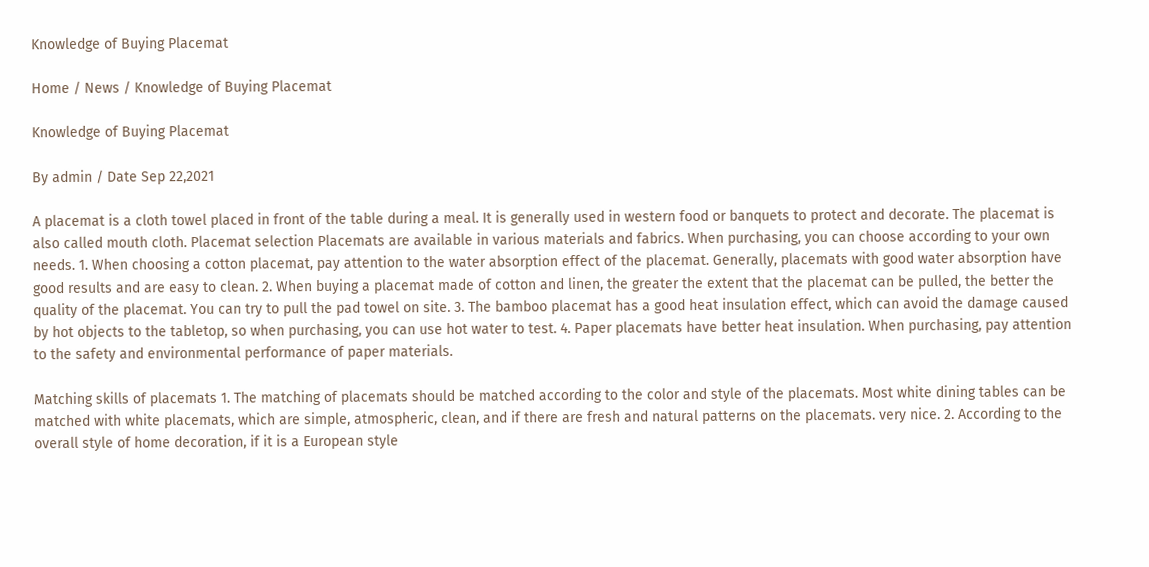Knowledge of Buying Placemat

Home / News / Knowledge of Buying Placemat

Knowledge of Buying Placemat

By admin / Date Sep 22,2021

A placemat is a cloth towel placed in front of the table during a meal. It is generally used in western food or banquets to protect and decorate. The placemat is also called mouth cloth. Placemat selection Placemats are available in various materials and fabrics. When purchasing, you can choose according to your own needs. 1. When choosing a cotton placemat, pay attention to the water absorption effect of the placemat. Generally, placemats with good water absorption have good results and are easy to clean. 2. When buying a placemat made of cotton and linen, the greater the extent that the placemat can be pulled, the better the quality of the placemat. You can try to pull the pad towel on site. 3. The bamboo placemat has a good heat insulation effect, which can avoid the damage caused by hot objects to the tabletop, so when purchasing, you can use hot water to test. 4. Paper placemats have better heat insulation. When purchasing, pay attention to the safety and environmental performance of paper materials.

Matching skills of placemats 1. The matching of placemats should be matched according to the color and style of the placemats. Most white dining tables can be matched with white placemats, which are simple, atmospheric, clean, and if there are fresh and natural patterns on the placemats. very nice. 2. According to the overall style of home decoration, if it is a European style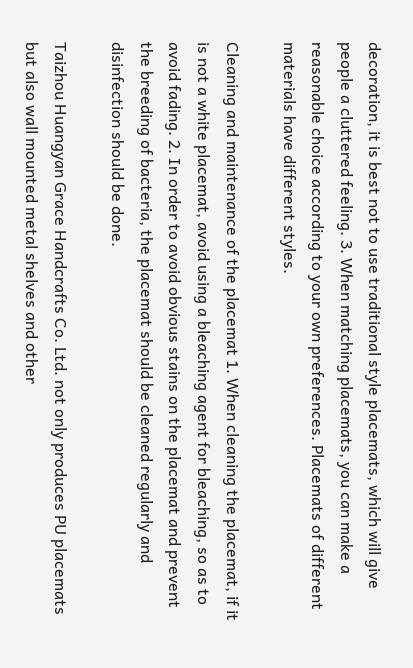decoration, it is best not to use traditional style placemats, which will give people a cluttered feeling. 3. When matching placemats, you can make a reasonable choice according to your own preferences. Placemats of different materials have different styles.

Cleaning and maintenance of the placemat 1. When cleaning the placemat, if it is not a white placemat, avoid using a bleaching agent for bleaching, so as to avoid fading. 2. In order to avoid obvious stains on the placemat and prevent the breeding of bacteria, the placemat should be cleaned regularly and disinfection should be done.

Taizhou Huangyan Grace Handcrafts Co. Ltd. not only produces PU placemats but also wall mounted metal shelves and other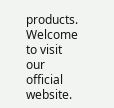products. Welcome to visit our official website.